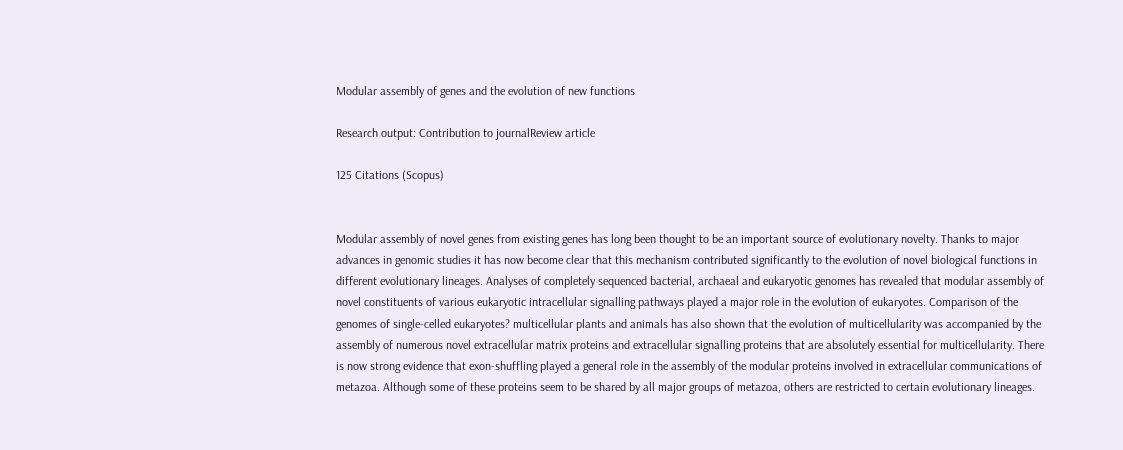Modular assembly of genes and the evolution of new functions

Research output: Contribution to journalReview article

125 Citations (Scopus)


Modular assembly of novel genes from existing genes has long been thought to be an important source of evolutionary novelty. Thanks to major advances in genomic studies it has now become clear that this mechanism contributed significantly to the evolution of novel biological functions in different evolutionary lineages. Analyses of completely sequenced bacterial, archaeal and eukaryotic genomes has revealed that modular assembly of novel constituents of various eukaryotic intracellular signalling pathways played a major role in the evolution of eukaryotes. Comparison of the genomes of single-celled eukaryotes? multicellular plants and animals has also shown that the evolution of multicellularity was accompanied by the assembly of numerous novel extracellular matrix proteins and extracellular signalling proteins that are absolutely essential for multicellularity. There is now strong evidence that exon-shuffling played a general role in the assembly of the modular proteins involved in extracellular communications of metazoa. Although some of these proteins seem to be shared by all major groups of metazoa, others are restricted to certain evolutionary lineages.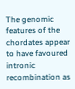The genomic features of the chordates appear to have favoured intronic recombination as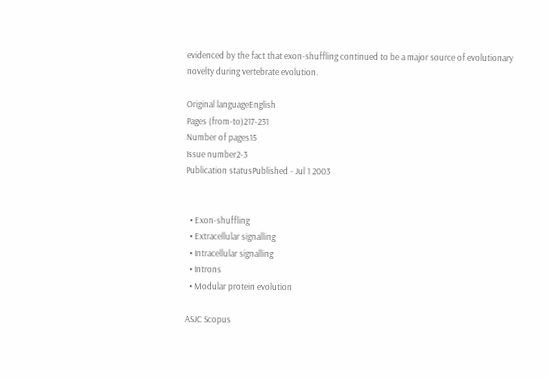evidenced by the fact that exon-shuffling continued to be a major source of evolutionary novelty during vertebrate evolution.

Original languageEnglish
Pages (from-to)217-231
Number of pages15
Issue number2-3
Publication statusPublished - Jul 1 2003


  • Exon-shuffling
  • Extracellular signalling
  • Intracellular signalling
  • Introns
  • Modular protein evolution

ASJC Scopus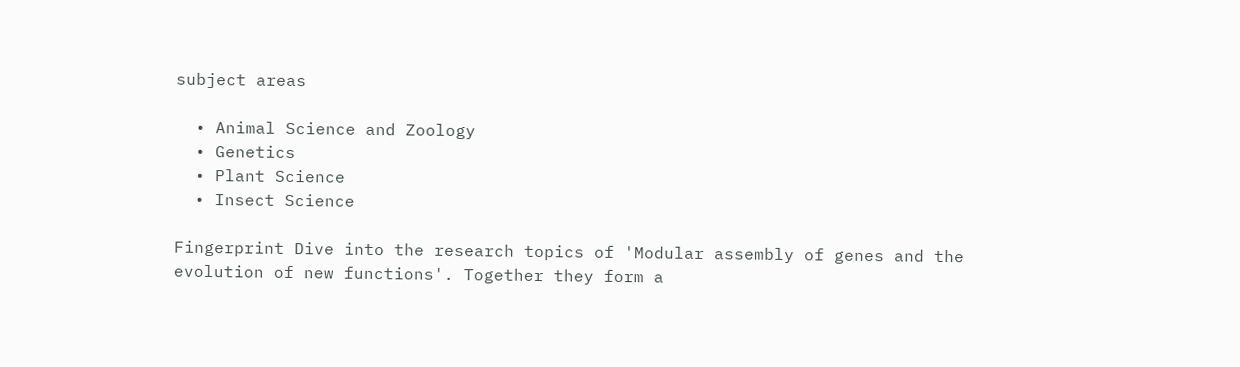subject areas

  • Animal Science and Zoology
  • Genetics
  • Plant Science
  • Insect Science

Fingerprint Dive into the research topics of 'Modular assembly of genes and the evolution of new functions'. Together they form a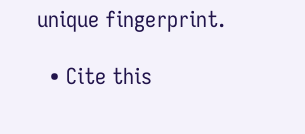unique fingerprint.

  • Cite this